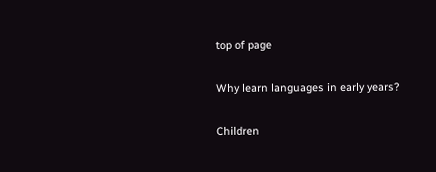top of page

Why learn languages in early years?

Children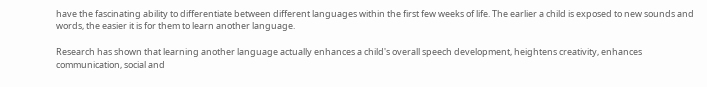have the fascinating ability to differentiate between different languages within the first few weeks of life. The earlier a child is exposed to new sounds and words, the easier it is for them to learn another language.

Research has shown that learning another language actually enhances a child's overall speech development, heightens creativity, enhances communication, social and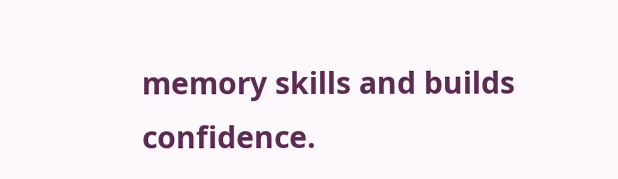memory skills and builds confidence.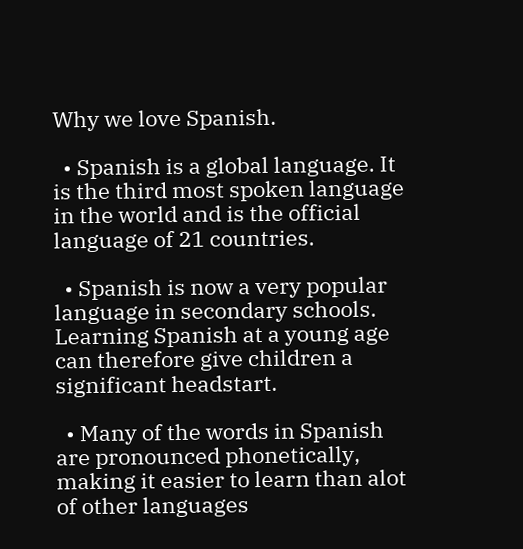Why we love Spanish.

  • Spanish is a global language. It is the third most spoken language in the world and is the official language of 21 countries.

  • Spanish is now a very popular language in secondary schools. Learning Spanish at a young age can therefore give children a significant headstart.

  • Many of the words in Spanish are pronounced phonetically, making it easier to learn than alot of other languages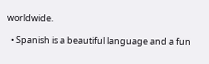worldwide.

  • Spanish is a beautiful language and a fun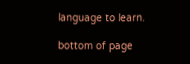language to learn.

bottom of page